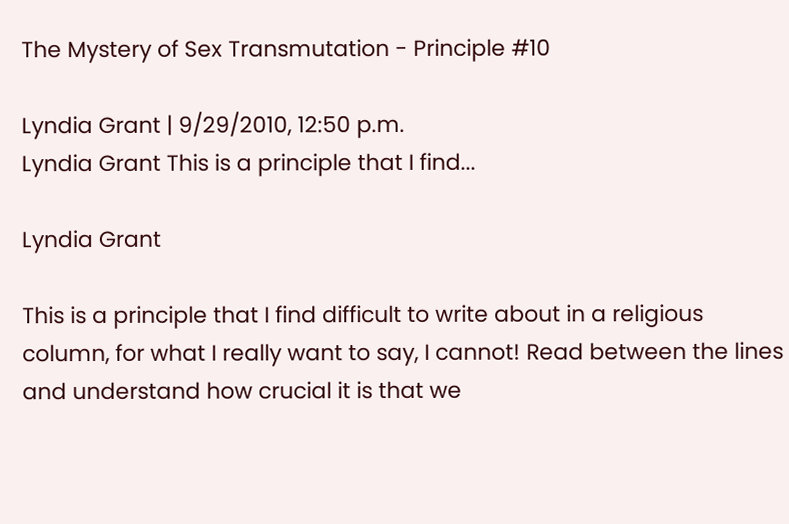The Mystery of Sex Transmutation - Principle #10

Lyndia Grant | 9/29/2010, 12:50 p.m.
Lyndia Grant This is a principle that I find...

Lyndia Grant

This is a principle that I find difficult to write about in a religious column, for what I really want to say, I cannot! Read between the lines and understand how crucial it is that we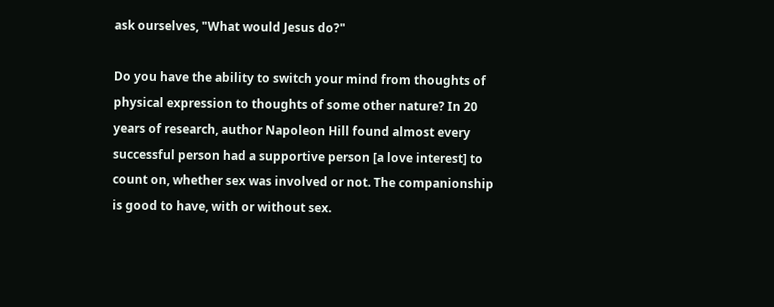ask ourselves, "What would Jesus do?"

Do you have the ability to switch your mind from thoughts of physical expression to thoughts of some other nature? In 20 years of research, author Napoleon Hill found almost every successful person had a supportive person [a love interest] to count on, whether sex was involved or not. The companionship is good to have, with or without sex.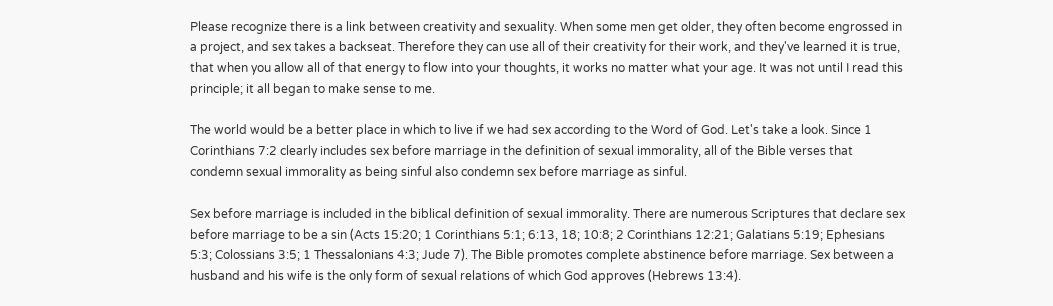Please recognize there is a link between creativity and sexuality. When some men get older, they often become engrossed in a project, and sex takes a backseat. Therefore they can use all of their creativity for their work, and they've learned it is true, that when you allow all of that energy to flow into your thoughts, it works no matter what your age. It was not until I read this principle; it all began to make sense to me.

The world would be a better place in which to live if we had sex according to the Word of God. Let's take a look. Since 1 Corinthians 7:2 clearly includes sex before marriage in the definition of sexual immorality, all of the Bible verses that condemn sexual immorality as being sinful also condemn sex before marriage as sinful.

Sex before marriage is included in the biblical definition of sexual immorality. There are numerous Scriptures that declare sex before marriage to be a sin (Acts 15:20; 1 Corinthians 5:1; 6:13, 18; 10:8; 2 Corinthians 12:21; Galatians 5:19; Ephesians 5:3; Colossians 3:5; 1 Thessalonians 4:3; Jude 7). The Bible promotes complete abstinence before marriage. Sex between a husband and his wife is the only form of sexual relations of which God approves (Hebrews 13:4).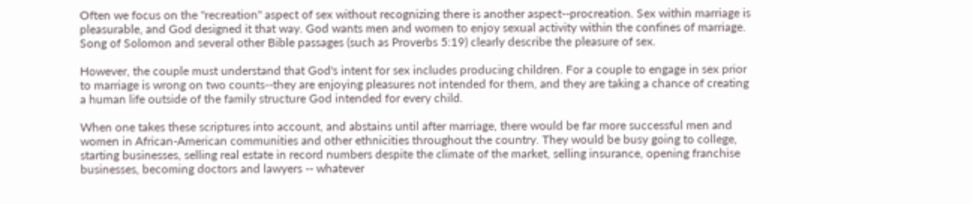Often we focus on the "recreation" aspect of sex without recognizing there is another aspect--procreation. Sex within marriage is pleasurable, and God designed it that way. God wants men and women to enjoy sexual activity within the confines of marriage. Song of Solomon and several other Bible passages (such as Proverbs 5:19) clearly describe the pleasure of sex.

However, the couple must understand that God's intent for sex includes producing children. For a couple to engage in sex prior to marriage is wrong on two counts--they are enjoying pleasures not intended for them, and they are taking a chance of creating a human life outside of the family structure God intended for every child.

When one takes these scriptures into account, and abstains until after marriage, there would be far more successful men and women in African-American communities and other ethnicities throughout the country. They would be busy going to college, starting businesses, selling real estate in record numbers despite the climate of the market, selling insurance, opening franchise businesses, becoming doctors and lawyers -- whatever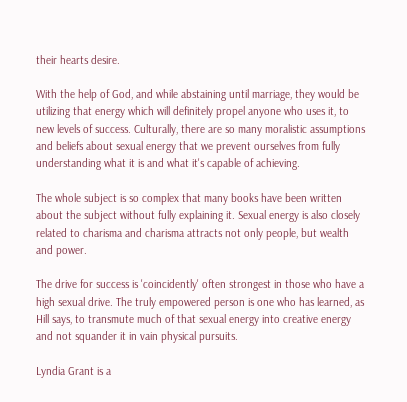their hearts desire.

With the help of God, and while abstaining until marriage, they would be utilizing that energy which will definitely propel anyone who uses it, to new levels of success. Culturally, there are so many moralistic assumptions and beliefs about sexual energy that we prevent ourselves from fully understanding what it is and what it's capable of achieving.

The whole subject is so complex that many books have been written about the subject without fully explaining it. Sexual energy is also closely related to charisma and charisma attracts not only people, but wealth and power.

The drive for success is 'coincidently' often strongest in those who have a high sexual drive. The truly empowered person is one who has learned, as Hill says, to transmute much of that sexual energy into creative energy and not squander it in vain physical pursuits.

Lyndia Grant is a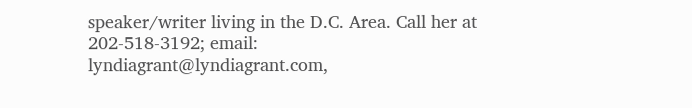speaker/writer living in the D.C. Area. Call her at 202-518-3192; email: lyndiagrant@lyndiagrant.com,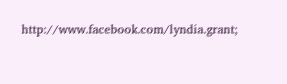http://www.facebook.com/lyndia.grant;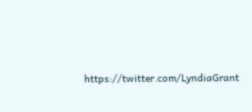https://twitter.com/LyndiaGrant